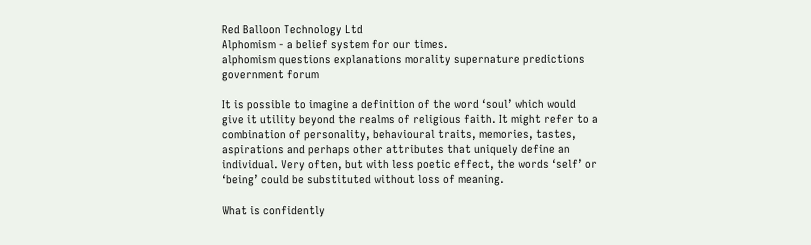Red Balloon Technology Ltd
Alphomism - a belief system for our times.
alphomism questions explanations morality supernature predictions government forum

It is possible to imagine a definition of the word ‘soul’ which would give it utility beyond the realms of religious faith. It might refer to a combination of personality, behavioural traits, memories, tastes, aspirations and perhaps other attributes that uniquely define an individual. Very often, but with less poetic effect, the words ‘self’ or ‘being’ could be substituted without loss of meaning.

What is confidently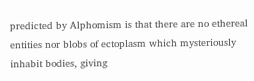predicted by Alphomism is that there are no ethereal entities nor blobs of ectoplasm which mysteriously inhabit bodies, giving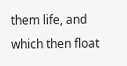them life, and which then float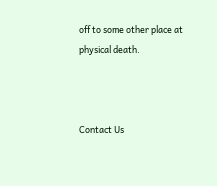off to some other place at physical death.



Contact Us